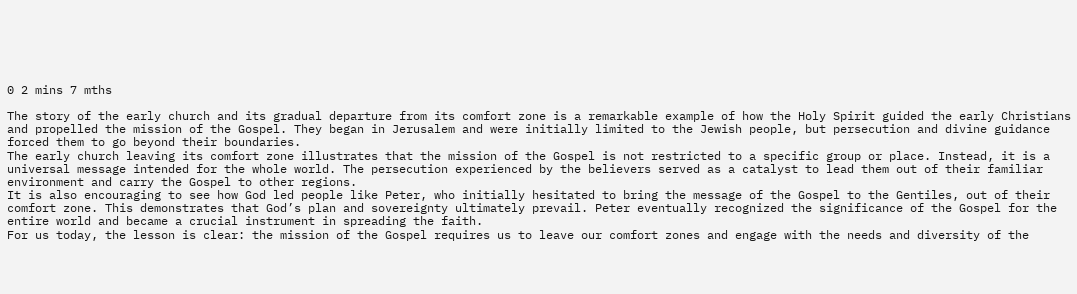0 2 mins 7 mths

The story of the early church and its gradual departure from its comfort zone is a remarkable example of how the Holy Spirit guided the early Christians and propelled the mission of the Gospel. They began in Jerusalem and were initially limited to the Jewish people, but persecution and divine guidance forced them to go beyond their boundaries.
The early church leaving its comfort zone illustrates that the mission of the Gospel is not restricted to a specific group or place. Instead, it is a universal message intended for the whole world. The persecution experienced by the believers served as a catalyst to lead them out of their familiar environment and carry the Gospel to other regions.
It is also encouraging to see how God led people like Peter, who initially hesitated to bring the message of the Gospel to the Gentiles, out of their comfort zone. This demonstrates that God’s plan and sovereignty ultimately prevail. Peter eventually recognized the significance of the Gospel for the entire world and became a crucial instrument in spreading the faith.
For us today, the lesson is clear: the mission of the Gospel requires us to leave our comfort zones and engage with the needs and diversity of the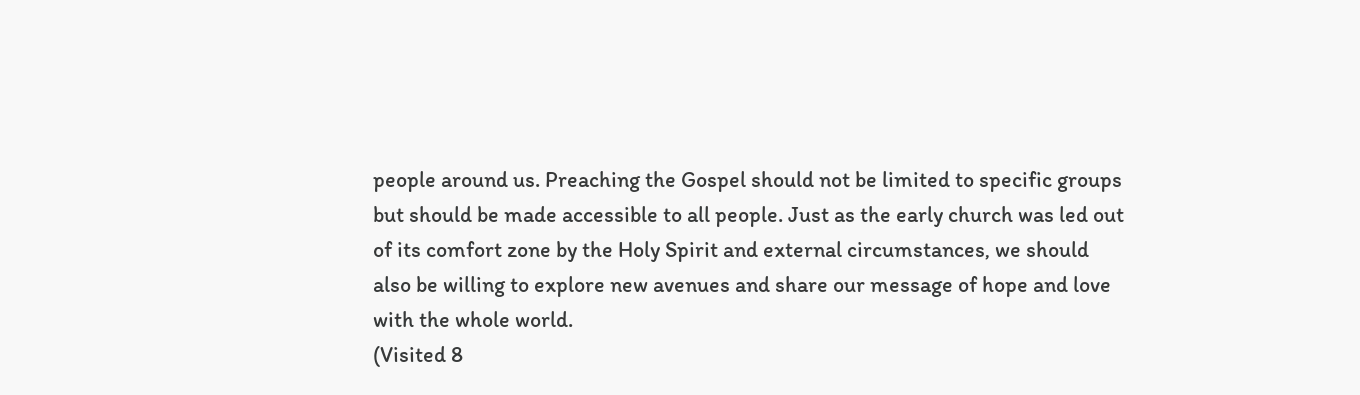people around us. Preaching the Gospel should not be limited to specific groups but should be made accessible to all people. Just as the early church was led out of its comfort zone by the Holy Spirit and external circumstances, we should also be willing to explore new avenues and share our message of hope and love with the whole world.
(Visited 8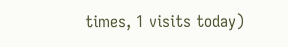times, 1 visits today)